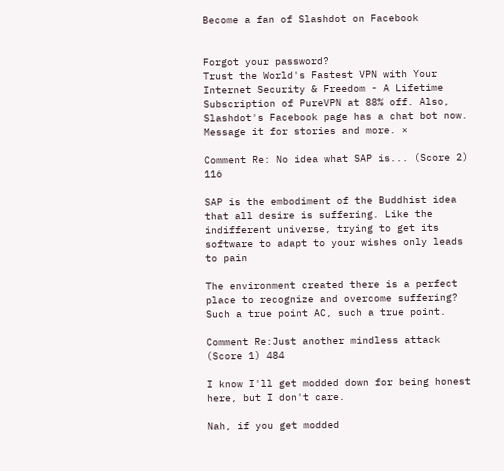Become a fan of Slashdot on Facebook


Forgot your password?
Trust the World's Fastest VPN with Your Internet Security & Freedom - A Lifetime Subscription of PureVPN at 88% off. Also, Slashdot's Facebook page has a chat bot now. Message it for stories and more. ×

Comment Re: No idea what SAP is... (Score 2) 116

SAP is the embodiment of the Buddhist idea that all desire is suffering. Like the indifferent universe, trying to get its software to adapt to your wishes only leads to pain

The environment created there is a perfect place to recognize and overcome suffering? Such a true point AC, such a true point.

Comment Re:Just another mindless attack (Score 1) 484

I know I'll get modded down for being honest here, but I don't care.

Nah, if you get modded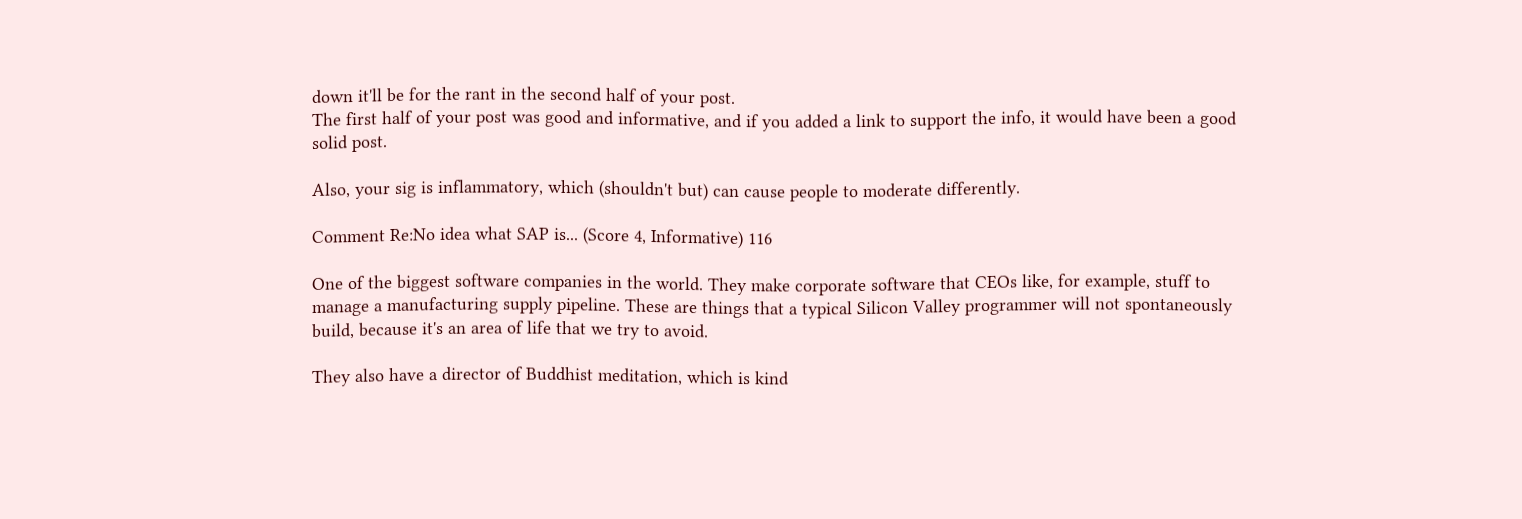down it'll be for the rant in the second half of your post.
The first half of your post was good and informative, and if you added a link to support the info, it would have been a good solid post.

Also, your sig is inflammatory, which (shouldn't but) can cause people to moderate differently.

Comment Re:No idea what SAP is... (Score 4, Informative) 116

One of the biggest software companies in the world. They make corporate software that CEOs like, for example, stuff to manage a manufacturing supply pipeline. These are things that a typical Silicon Valley programmer will not spontaneously build, because it's an area of life that we try to avoid.

They also have a director of Buddhist meditation, which is kind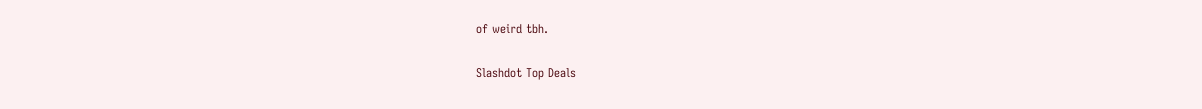of weird tbh.

Slashdot Top Deals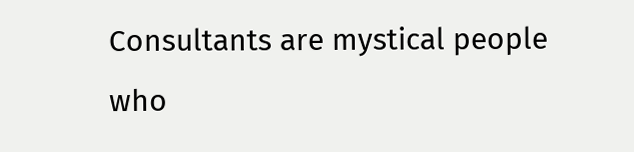Consultants are mystical people who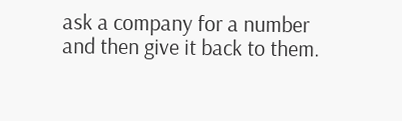ask a company for a number and then give it back to them.